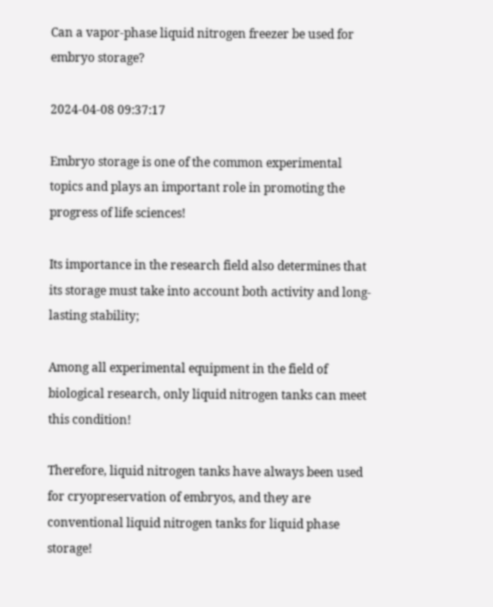Can a vapor-phase liquid nitrogen freezer be used for embryo storage?

2024-04-08 09:37:17

Embryo storage is one of the common experimental topics and plays an important role in promoting the progress of life sciences!

Its importance in the research field also determines that its storage must take into account both activity and long-lasting stability;

Among all experimental equipment in the field of biological research, only liquid nitrogen tanks can meet this condition!

Therefore, liquid nitrogen tanks have always been used for cryopreservation of embryos, and they are conventional liquid nitrogen tanks for liquid phase storage!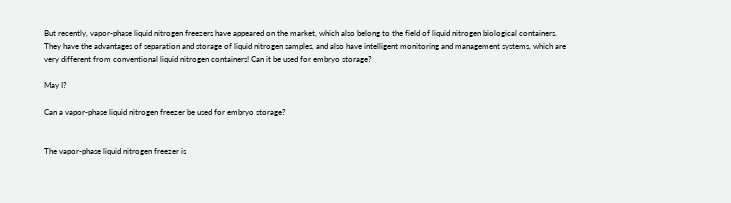But recently, vapor-phase liquid nitrogen freezers have appeared on the market, which also belong to the field of liquid nitrogen biological containers. They have the advantages of separation and storage of liquid nitrogen samples, and also have intelligent monitoring and management systems, which are very different from conventional liquid nitrogen containers! Can it be used for embryo storage?

May I?

Can a vapor-phase liquid nitrogen freezer be used for embryo storage?


The vapor-phase liquid nitrogen freezer is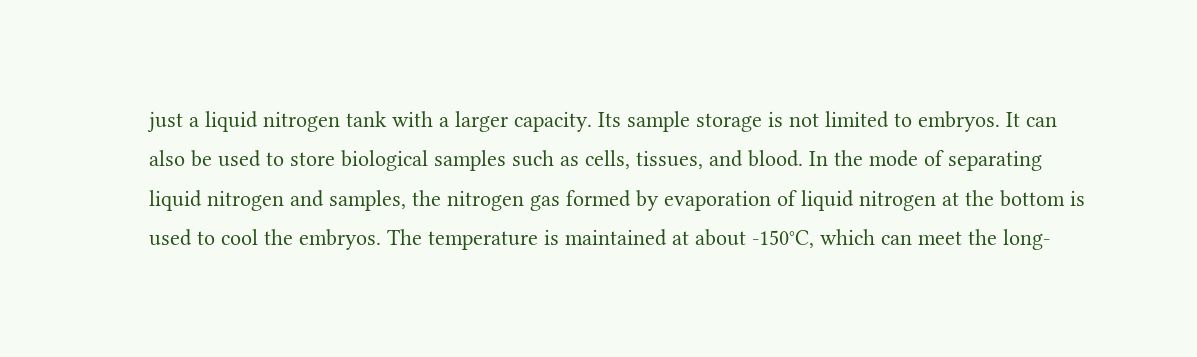just a liquid nitrogen tank with a larger capacity. Its sample storage is not limited to embryos. It can also be used to store biological samples such as cells, tissues, and blood. In the mode of separating liquid nitrogen and samples, the nitrogen gas formed by evaporation of liquid nitrogen at the bottom is used to cool the embryos. The temperature is maintained at about -150°C, which can meet the long-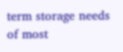term storage needs of most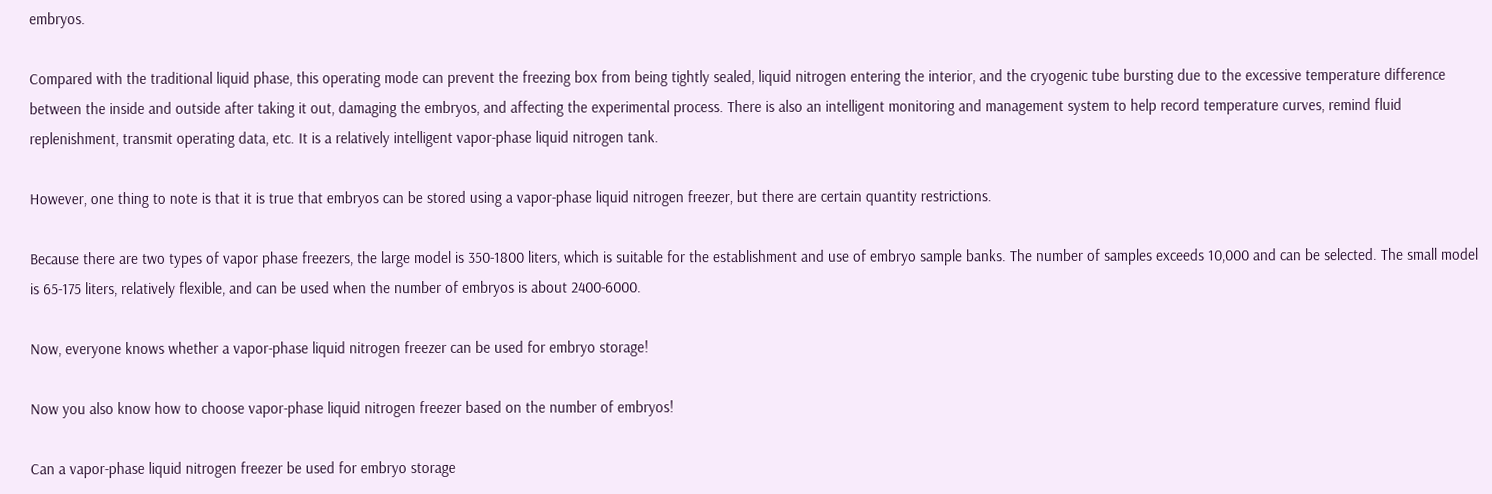embryos.

Compared with the traditional liquid phase, this operating mode can prevent the freezing box from being tightly sealed, liquid nitrogen entering the interior, and the cryogenic tube bursting due to the excessive temperature difference between the inside and outside after taking it out, damaging the embryos, and affecting the experimental process. There is also an intelligent monitoring and management system to help record temperature curves, remind fluid replenishment, transmit operating data, etc. It is a relatively intelligent vapor-phase liquid nitrogen tank.

However, one thing to note is that it is true that embryos can be stored using a vapor-phase liquid nitrogen freezer, but there are certain quantity restrictions.

Because there are two types of vapor phase freezers, the large model is 350-1800 liters, which is suitable for the establishment and use of embryo sample banks. The number of samples exceeds 10,000 and can be selected. The small model is 65-175 liters, relatively flexible, and can be used when the number of embryos is about 2400-6000.

Now, everyone knows whether a vapor-phase liquid nitrogen freezer can be used for embryo storage!

Now you also know how to choose vapor-phase liquid nitrogen freezer based on the number of embryos!

Can a vapor-phase liquid nitrogen freezer be used for embryo storage